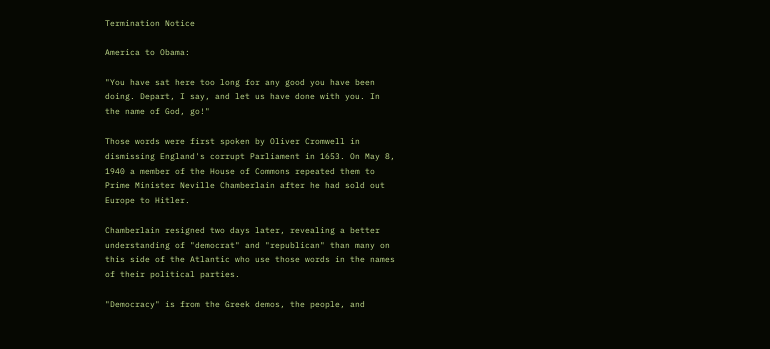Termination Notice

America to Obama:

"You have sat here too long for any good you have been
doing. Depart, I say, and let us have done with you. In
the name of God, go!"

Those words were first spoken by Oliver Cromwell in
dismissing England's corrupt Parliament in 1653. On May 8,
1940 a member of the House of Commons repeated them to
Prime Minister Neville Chamberlain after he had sold out
Europe to Hitler.

Chamberlain resigned two days later, revealing a better
understanding of "democrat" and "republican" than many on
this side of the Atlantic who use those words in the names
of their political parties.

"Democracy" is from the Greek demos, the people, and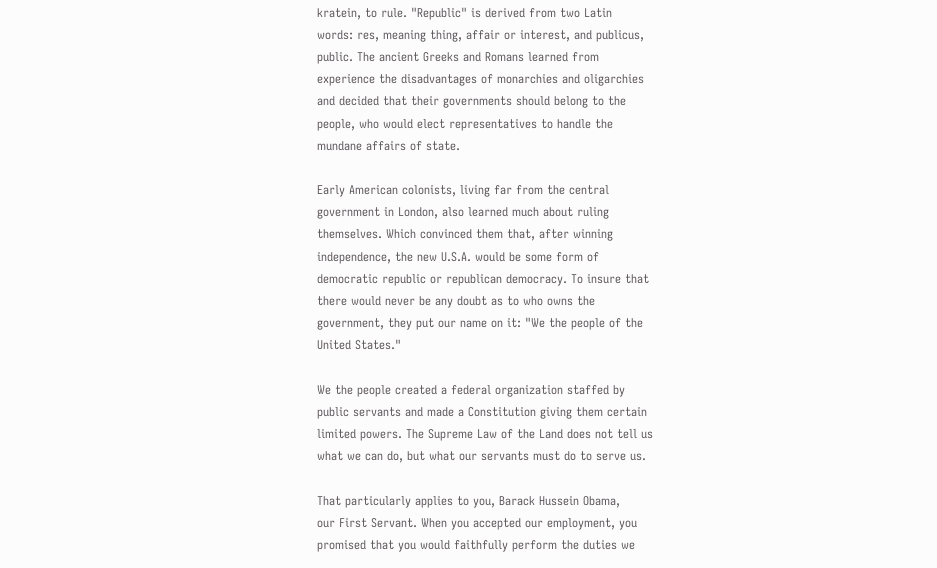kratein, to rule. "Republic" is derived from two Latin
words: res, meaning thing, affair or interest, and publicus,
public. The ancient Greeks and Romans learned from
experience the disadvantages of monarchies and oligarchies
and decided that their governments should belong to the
people, who would elect representatives to handle the
mundane affairs of state.

Early American colonists, living far from the central
government in London, also learned much about ruling
themselves. Which convinced them that, after winning
independence, the new U.S.A. would be some form of
democratic republic or republican democracy. To insure that
there would never be any doubt as to who owns the
government, they put our name on it: "We the people of the
United States."

We the people created a federal organization staffed by
public servants and made a Constitution giving them certain
limited powers. The Supreme Law of the Land does not tell us
what we can do, but what our servants must do to serve us.

That particularly applies to you, Barack Hussein Obama,
our First Servant. When you accepted our employment, you
promised that you would faithfully perform the duties we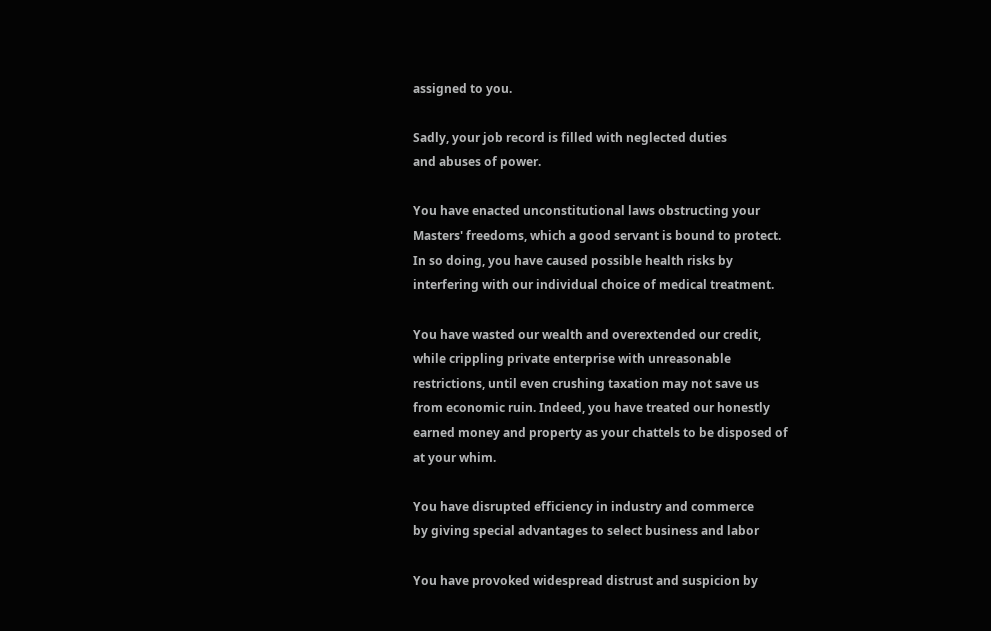assigned to you.

Sadly, your job record is filled with neglected duties
and abuses of power.

You have enacted unconstitutional laws obstructing your
Masters' freedoms, which a good servant is bound to protect.
In so doing, you have caused possible health risks by
interfering with our individual choice of medical treatment.

You have wasted our wealth and overextended our credit,
while crippling private enterprise with unreasonable
restrictions, until even crushing taxation may not save us
from economic ruin. Indeed, you have treated our honestly
earned money and property as your chattels to be disposed of
at your whim.

You have disrupted efficiency in industry and commerce
by giving special advantages to select business and labor

You have provoked widespread distrust and suspicion by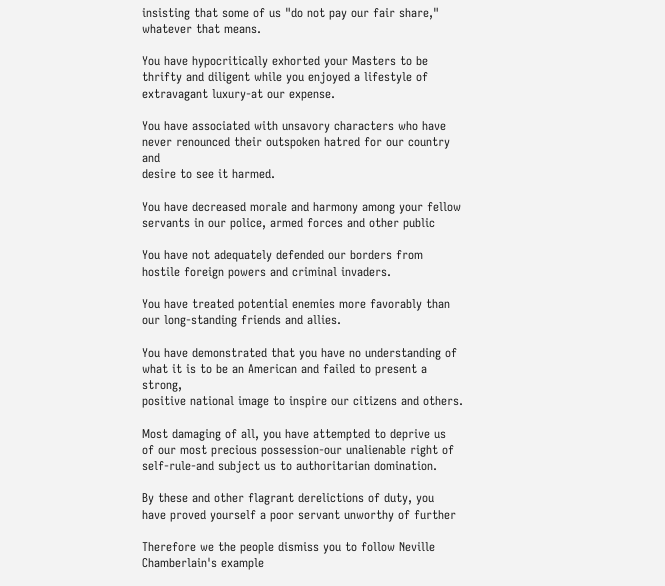insisting that some of us "do not pay our fair share,"
whatever that means.

You have hypocritically exhorted your Masters to be
thrifty and diligent while you enjoyed a lifestyle of
extravagant luxury-at our expense.

You have associated with unsavory characters who have
never renounced their outspoken hatred for our country and
desire to see it harmed.

You have decreased morale and harmony among your fellow
servants in our police, armed forces and other public

You have not adequately defended our borders from
hostile foreign powers and criminal invaders.

You have treated potential enemies more favorably than
our long-standing friends and allies.

You have demonstrated that you have no understanding of
what it is to be an American and failed to present a strong,
positive national image to inspire our citizens and others.

Most damaging of all, you have attempted to deprive us
of our most precious possession-our unalienable right of
self-rule-and subject us to authoritarian domination.

By these and other flagrant derelictions of duty, you
have proved yourself a poor servant unworthy of further

Therefore we the people dismiss you to follow Neville
Chamberlain's example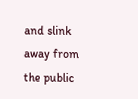and slink away from the public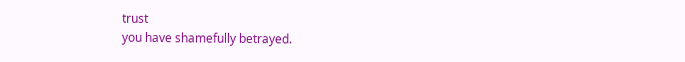trust
you have shamefully betrayed.